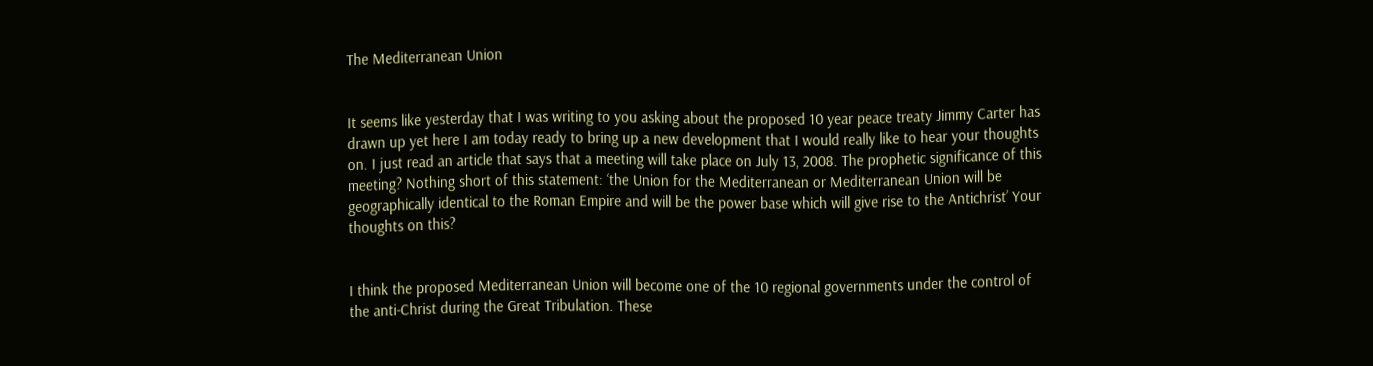The Mediterranean Union


It seems like yesterday that I was writing to you asking about the proposed 10 year peace treaty Jimmy Carter has drawn up yet here I am today ready to bring up a new development that I would really like to hear your thoughts on. I just read an article that says that a meeting will take place on July 13, 2008. The prophetic significance of this meeting? Nothing short of this statement: ‘the Union for the Mediterranean or Mediterranean Union will be geographically identical to the Roman Empire and will be the power base which will give rise to the Antichrist’ Your thoughts on this?


I think the proposed Mediterranean Union will become one of the 10 regional governments under the control of the anti-Christ during the Great Tribulation. These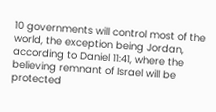10 governments will control most of the world, the exception being Jordan, according to Daniel 11:41, where the believing remnant of Israel will be protected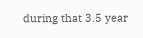during that 3.5 year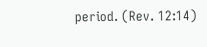period. (Rev. 12:14)